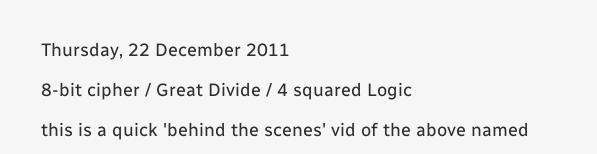Thursday, 22 December 2011

8-bit cipher / Great Divide / 4 squared Logic

this is a quick 'behind the scenes' vid of the above named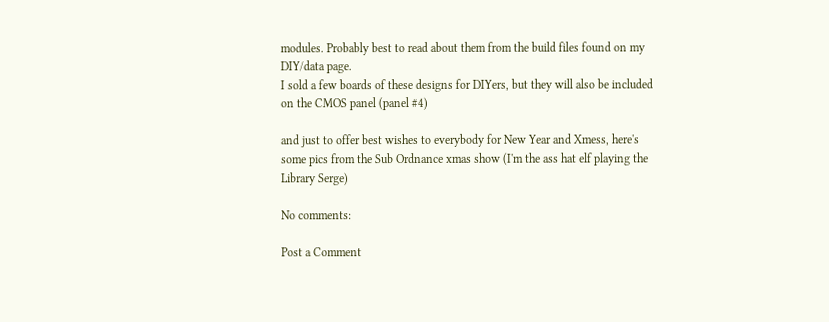modules. Probably best to read about them from the build files found on my DIY/data page.
I sold a few boards of these designs for DIYers, but they will also be included on the CMOS panel (panel #4)

and just to offer best wishes to everybody for New Year and Xmess, here's some pics from the Sub Ordnance xmas show (I'm the ass hat elf playing the Library Serge)

No comments:

Post a Comment